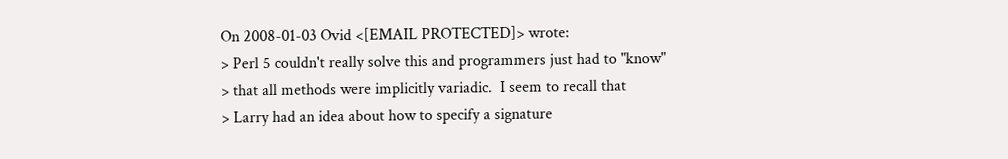On 2008-01-03 Ovid <[EMAIL PROTECTED]> wrote:
> Perl 5 couldn't really solve this and programmers just had to "know"
> that all methods were implicitly variadic.  I seem to recall that
> Larry had an idea about how to specify a signature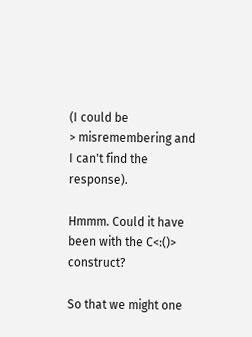(I could be
> misremembering and I can't find the response).

Hmmm. Could it have been with the C<:()> construct?

So that we might one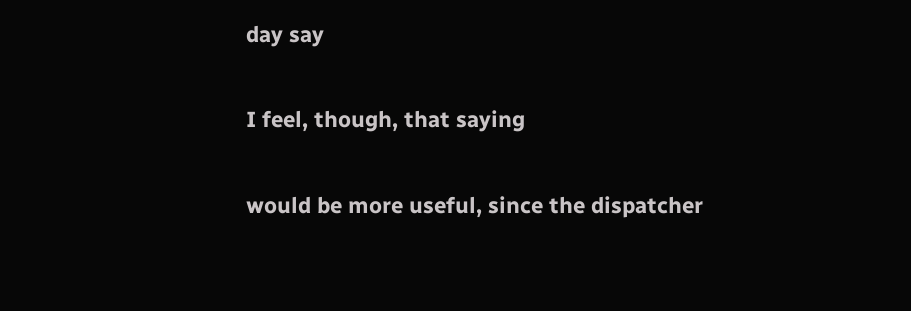day say


I feel, though, that saying


would be more useful, since the dispatcher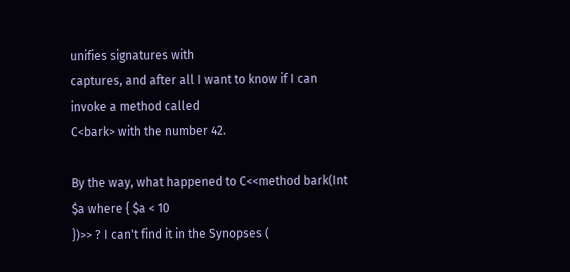unifies signatures with
captures, and after all I want to know if I can invoke a method called
C<bark> with the number 42.

By the way, what happened to C<<method bark(Int $a where { $a < 10
})>> ? I can't find it in the Synopses (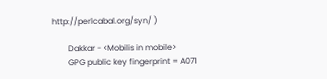http://perlcabal.org/syn/ )

        Dakkar - <Mobilis in mobile>
        GPG public key fingerprint = A071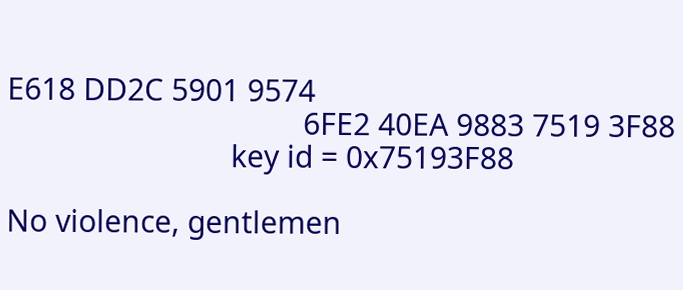E618 DD2C 5901 9574
                                     6FE2 40EA 9883 7519 3F88
                            key id = 0x75193F88

No violence, gentlemen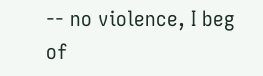-- no violence, I beg of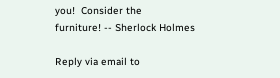you!  Consider the
furniture! -- Sherlock Holmes

Reply via email to